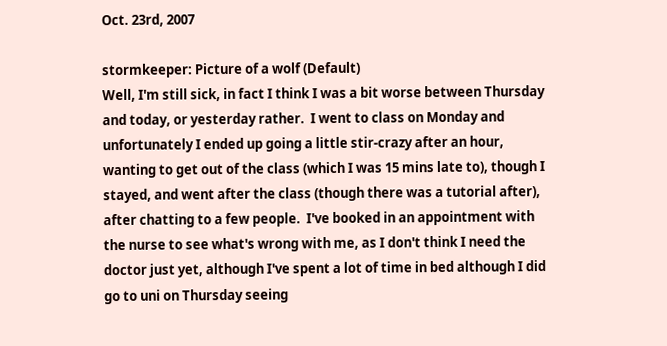Oct. 23rd, 2007

stormkeeper: Picture of a wolf (Default)
Well, I'm still sick, in fact I think I was a bit worse between Thursday and today, or yesterday rather.  I went to class on Monday and unfortunately I ended up going a little stir-crazy after an hour, wanting to get out of the class (which I was 15 mins late to), though I stayed, and went after the class (though there was a tutorial after), after chatting to a few people.  I've booked in an appointment with the nurse to see what's wrong with me, as I don't think I need the doctor just yet, although I've spent a lot of time in bed although I did go to uni on Thursday seeing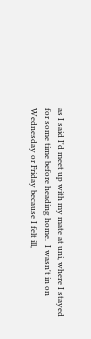as I said I'd meet up with my mate at uni, where I stayed for some time before heading home.  I wasn't in on Wednesday or Friday because I felt ill,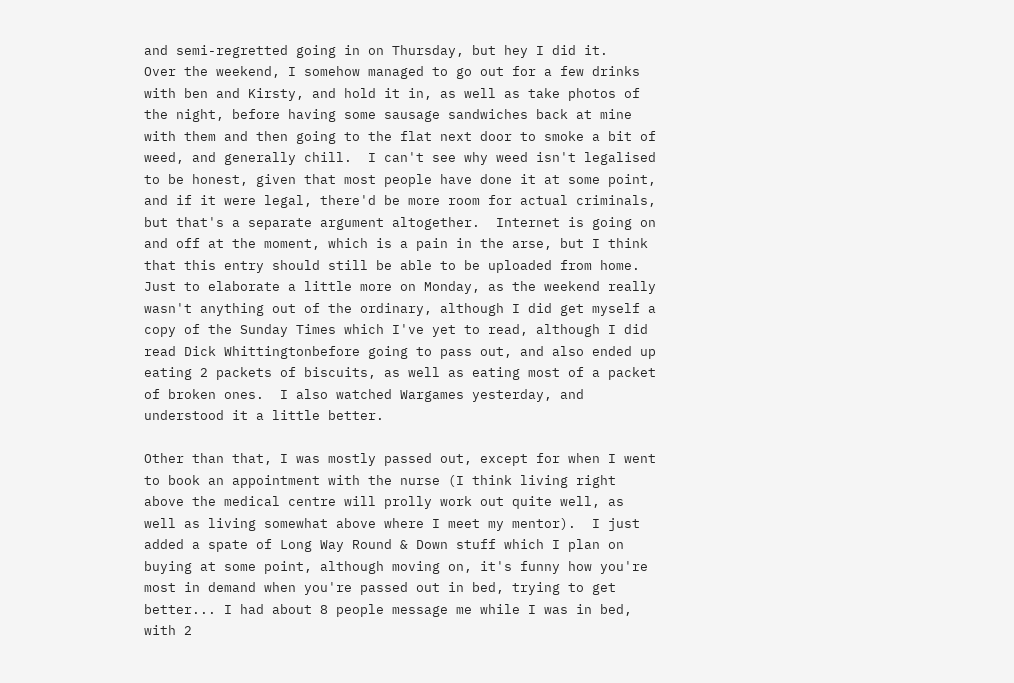and semi-regretted going in on Thursday, but hey I did it.
Over the weekend, I somehow managed to go out for a few drinks with ben and Kirsty, and hold it in, as well as take photos of the night, before having some sausage sandwiches back at mine with them and then going to the flat next door to smoke a bit of weed, and generally chill.  I can't see why weed isn't legalised to be honest, given that most people have done it at some point, and if it were legal, there'd be more room for actual criminals, but that's a separate argument altogether.  Internet is going on and off at the moment, which is a pain in the arse, but I think that this entry should still be able to be uploaded from home.  Just to elaborate a little more on Monday, as the weekend really wasn't anything out of the ordinary, although I did get myself a copy of the Sunday Times which I've yet to read, although I did read Dick Whittingtonbefore going to pass out, and also ended up eating 2 packets of biscuits, as well as eating most of a packet of broken ones.  I also watched Wargames yesterday, and understood it a little better.

Other than that, I was mostly passed out, except for when I went to book an appointment with the nurse (I think living right above the medical centre will prolly work out quite well, as well as living somewhat above where I meet my mentor).  I just added a spate of Long Way Round & Down stuff which I plan on buying at some point, although moving on, it's funny how you're most in demand when you're passed out in bed, trying to get better... I had about 8 people message me while I was in bed, with 2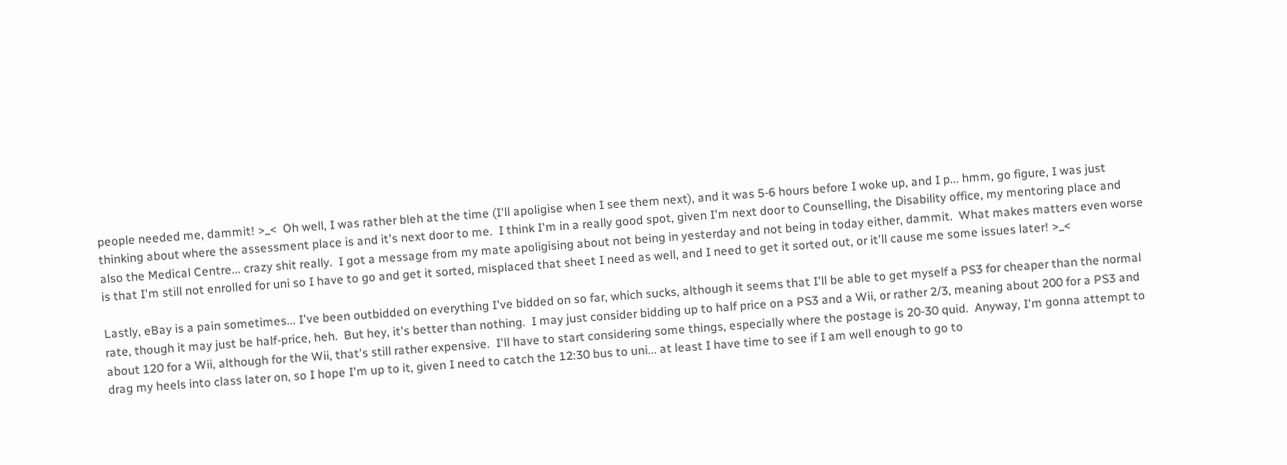people needed me, dammit! >_<  Oh well, I was rather bleh at the time (I'll apoligise when I see them next), and it was 5-6 hours before I woke up, and I p... hmm, go figure, I was just thinking about where the assessment place is and it's next door to me.  I think I'm in a really good spot, given I'm next door to Counselling, the Disability office, my mentoring place and also the Medical Centre... crazy shit really.  I got a message from my mate apoligising about not being in yesterday and not being in today either, dammit.  What makes matters even worse is that I'm still not enrolled for uni so I have to go and get it sorted, misplaced that sheet I need as well, and I need to get it sorted out, or it'll cause me some issues later! >_<

Lastly, eBay is a pain sometimes... I've been outbidded on everything I've bidded on so far, which sucks, although it seems that I'll be able to get myself a PS3 for cheaper than the normal rate, though it may just be half-price, heh.  But hey, it's better than nothing.  I may just consider bidding up to half price on a PS3 and a Wii, or rather 2/3, meaning about 200 for a PS3 and about 120 for a Wii, although for the Wii, that's still rather expensive.  I'll have to start considering some things, especially where the postage is 20-30 quid.  Anyway, I'm gonna attempt to drag my heels into class later on, so I hope I'm up to it, given I need to catch the 12:30 bus to uni... at least I have time to see if I am well enough to go to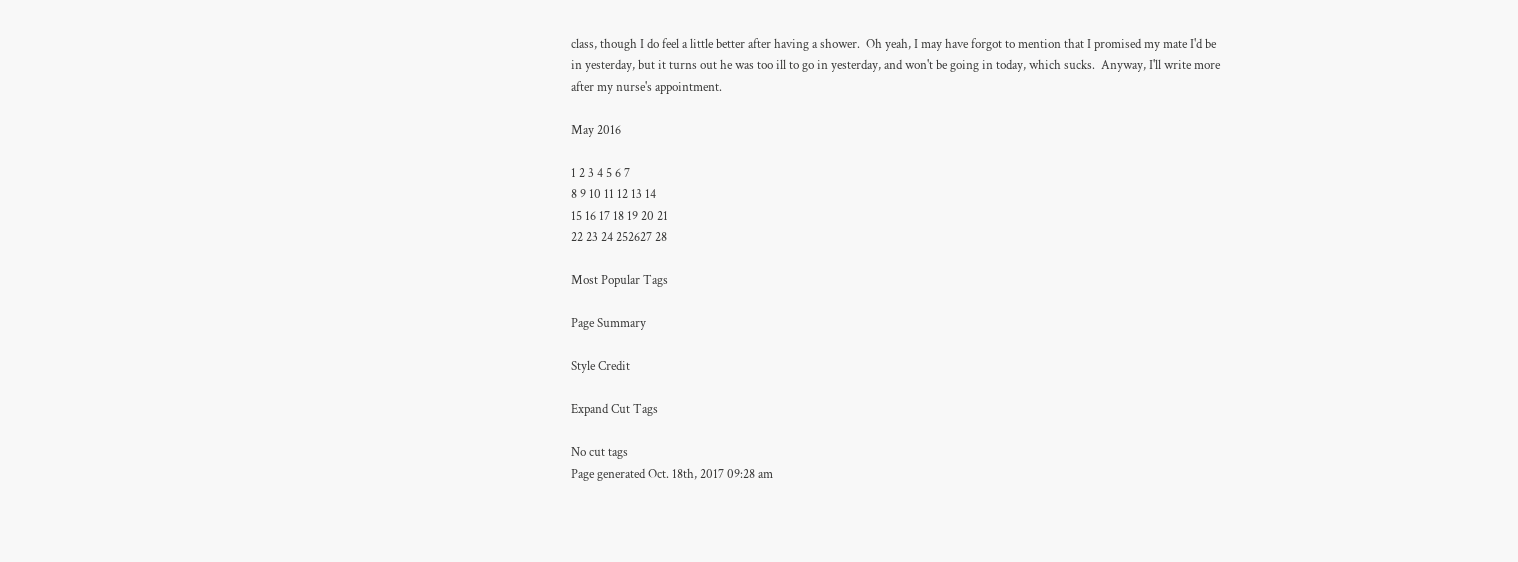class, though I do feel a little better after having a shower.  Oh yeah, I may have forgot to mention that I promised my mate I'd be in yesterday, but it turns out he was too ill to go in yesterday, and won't be going in today, which sucks.  Anyway, I'll write more after my nurse's appointment.

May 2016

1 2 3 4 5 6 7
8 9 10 11 12 13 14
15 16 17 18 19 20 21
22 23 24 252627 28

Most Popular Tags

Page Summary

Style Credit

Expand Cut Tags

No cut tags
Page generated Oct. 18th, 2017 09:28 am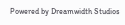Powered by Dreamwidth Studios